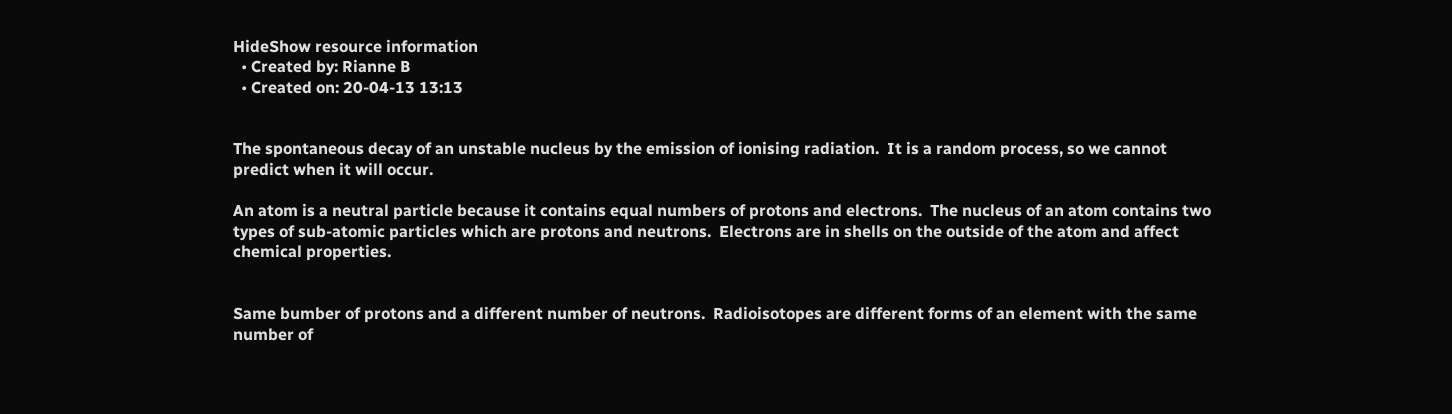HideShow resource information
  • Created by: Rianne B
  • Created on: 20-04-13 13:13


The spontaneous decay of an unstable nucleus by the emission of ionising radiation.  It is a random process, so we cannot predict when it will occur.

An atom is a neutral particle because it contains equal numbers of protons and electrons.  The nucleus of an atom contains two types of sub-atomic particles which are protons and neutrons.  Electrons are in shells on the outside of the atom and affect chemical properties.


Same bumber of protons and a different number of neutrons.  Radioisotopes are different forms of an element with the same number of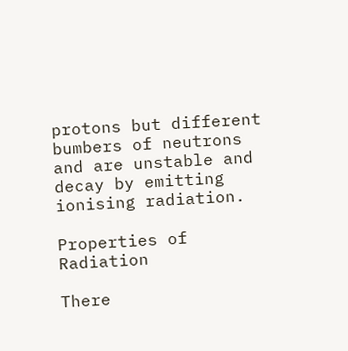protons but different bumbers of neutrons and are unstable and decay by emitting ionising radiation.

Properties of Radiation

There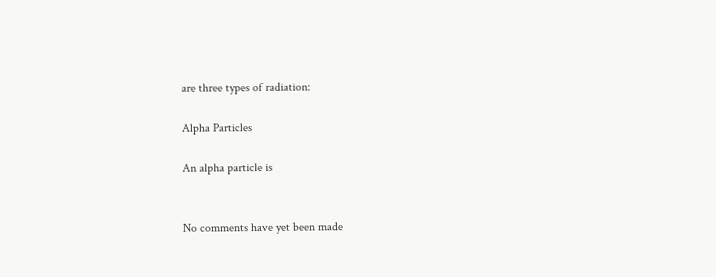are three types of radiation:

Alpha Particles

An alpha particle is


No comments have yet been made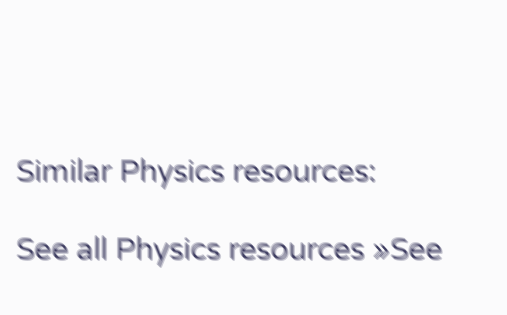Similar Physics resources:

See all Physics resources »See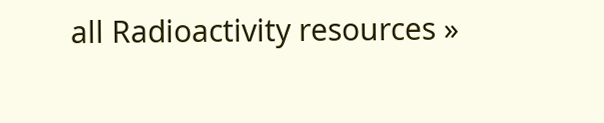all Radioactivity resources »